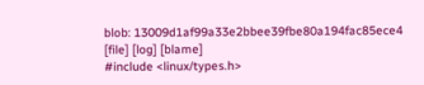blob: 13009d1af99a33e2bbee39fbe80a194fac85ece4 [file] [log] [blame]
#include <linux/types.h>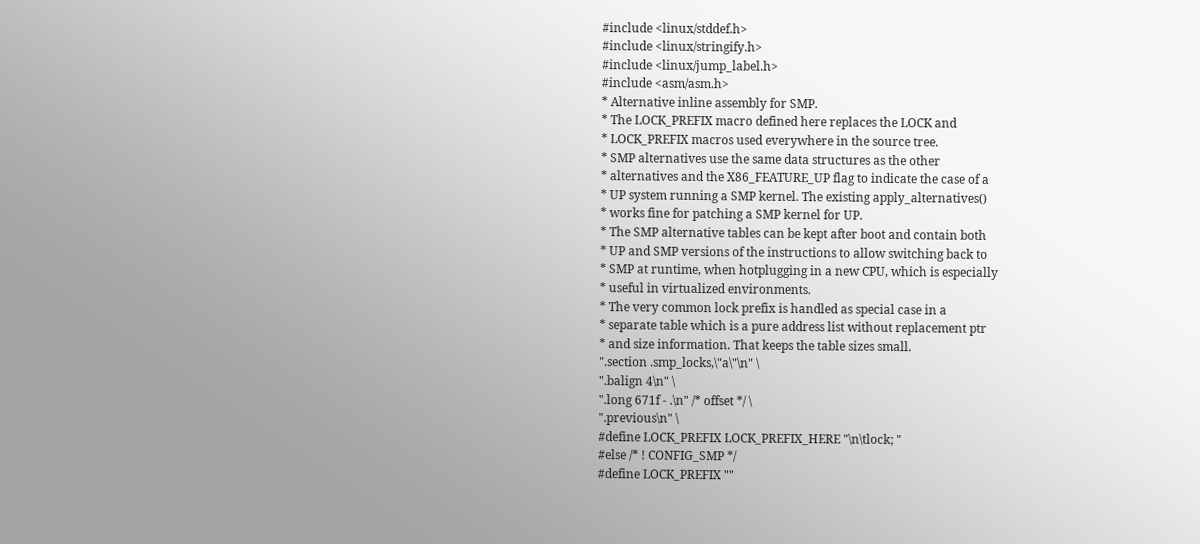#include <linux/stddef.h>
#include <linux/stringify.h>
#include <linux/jump_label.h>
#include <asm/asm.h>
* Alternative inline assembly for SMP.
* The LOCK_PREFIX macro defined here replaces the LOCK and
* LOCK_PREFIX macros used everywhere in the source tree.
* SMP alternatives use the same data structures as the other
* alternatives and the X86_FEATURE_UP flag to indicate the case of a
* UP system running a SMP kernel. The existing apply_alternatives()
* works fine for patching a SMP kernel for UP.
* The SMP alternative tables can be kept after boot and contain both
* UP and SMP versions of the instructions to allow switching back to
* SMP at runtime, when hotplugging in a new CPU, which is especially
* useful in virtualized environments.
* The very common lock prefix is handled as special case in a
* separate table which is a pure address list without replacement ptr
* and size information. That keeps the table sizes small.
".section .smp_locks,\"a\"\n" \
".balign 4\n" \
".long 671f - .\n" /* offset */ \
".previous\n" \
#define LOCK_PREFIX LOCK_PREFIX_HERE "\n\tlock; "
#else /* ! CONFIG_SMP */
#define LOCK_PREFIX ""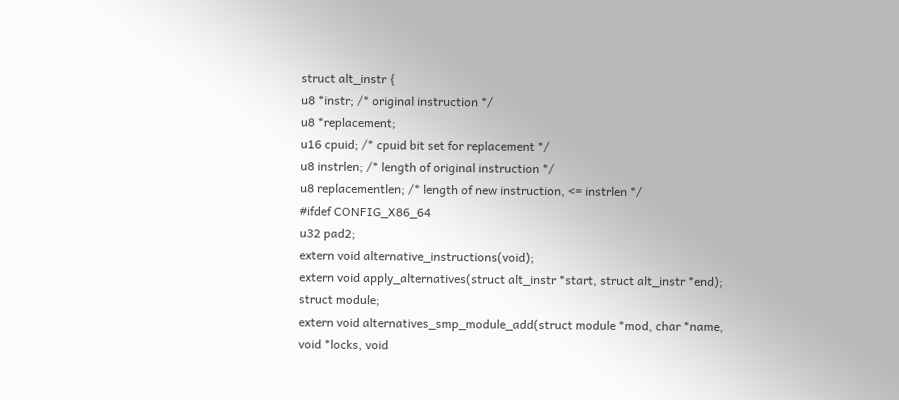struct alt_instr {
u8 *instr; /* original instruction */
u8 *replacement;
u16 cpuid; /* cpuid bit set for replacement */
u8 instrlen; /* length of original instruction */
u8 replacementlen; /* length of new instruction, <= instrlen */
#ifdef CONFIG_X86_64
u32 pad2;
extern void alternative_instructions(void);
extern void apply_alternatives(struct alt_instr *start, struct alt_instr *end);
struct module;
extern void alternatives_smp_module_add(struct module *mod, char *name,
void *locks, void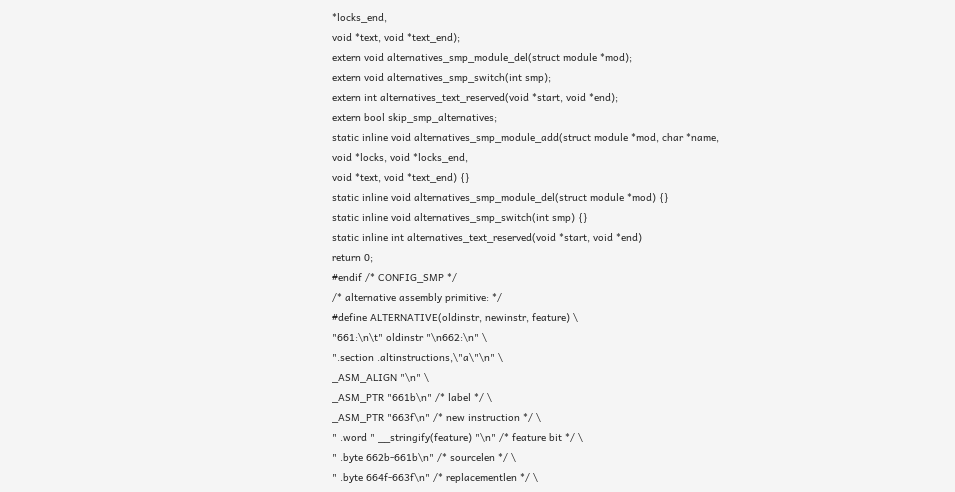*locks_end,
void *text, void *text_end);
extern void alternatives_smp_module_del(struct module *mod);
extern void alternatives_smp_switch(int smp);
extern int alternatives_text_reserved(void *start, void *end);
extern bool skip_smp_alternatives;
static inline void alternatives_smp_module_add(struct module *mod, char *name,
void *locks, void *locks_end,
void *text, void *text_end) {}
static inline void alternatives_smp_module_del(struct module *mod) {}
static inline void alternatives_smp_switch(int smp) {}
static inline int alternatives_text_reserved(void *start, void *end)
return 0;
#endif /* CONFIG_SMP */
/* alternative assembly primitive: */
#define ALTERNATIVE(oldinstr, newinstr, feature) \
"661:\n\t" oldinstr "\n662:\n" \
".section .altinstructions,\"a\"\n" \
_ASM_ALIGN "\n" \
_ASM_PTR "661b\n" /* label */ \
_ASM_PTR "663f\n" /* new instruction */ \
" .word " __stringify(feature) "\n" /* feature bit */ \
" .byte 662b-661b\n" /* sourcelen */ \
" .byte 664f-663f\n" /* replacementlen */ \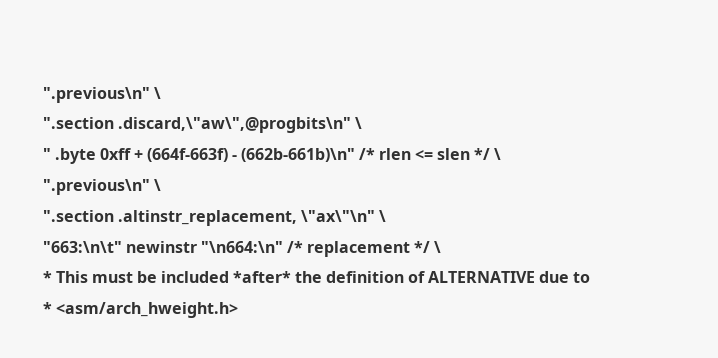".previous\n" \
".section .discard,\"aw\",@progbits\n" \
" .byte 0xff + (664f-663f) - (662b-661b)\n" /* rlen <= slen */ \
".previous\n" \
".section .altinstr_replacement, \"ax\"\n" \
"663:\n\t" newinstr "\n664:\n" /* replacement */ \
* This must be included *after* the definition of ALTERNATIVE due to
* <asm/arch_hweight.h>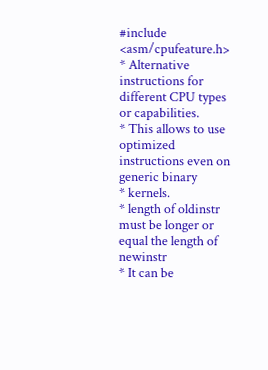#include <asm/cpufeature.h>
* Alternative instructions for different CPU types or capabilities.
* This allows to use optimized instructions even on generic binary
* kernels.
* length of oldinstr must be longer or equal the length of newinstr
* It can be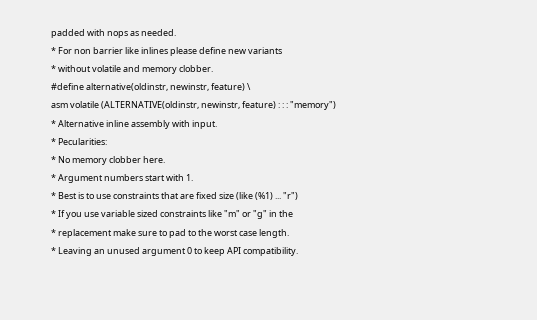padded with nops as needed.
* For non barrier like inlines please define new variants
* without volatile and memory clobber.
#define alternative(oldinstr, newinstr, feature) \
asm volatile (ALTERNATIVE(oldinstr, newinstr, feature) : : : "memory")
* Alternative inline assembly with input.
* Pecularities:
* No memory clobber here.
* Argument numbers start with 1.
* Best is to use constraints that are fixed size (like (%1) ... "r")
* If you use variable sized constraints like "m" or "g" in the
* replacement make sure to pad to the worst case length.
* Leaving an unused argument 0 to keep API compatibility.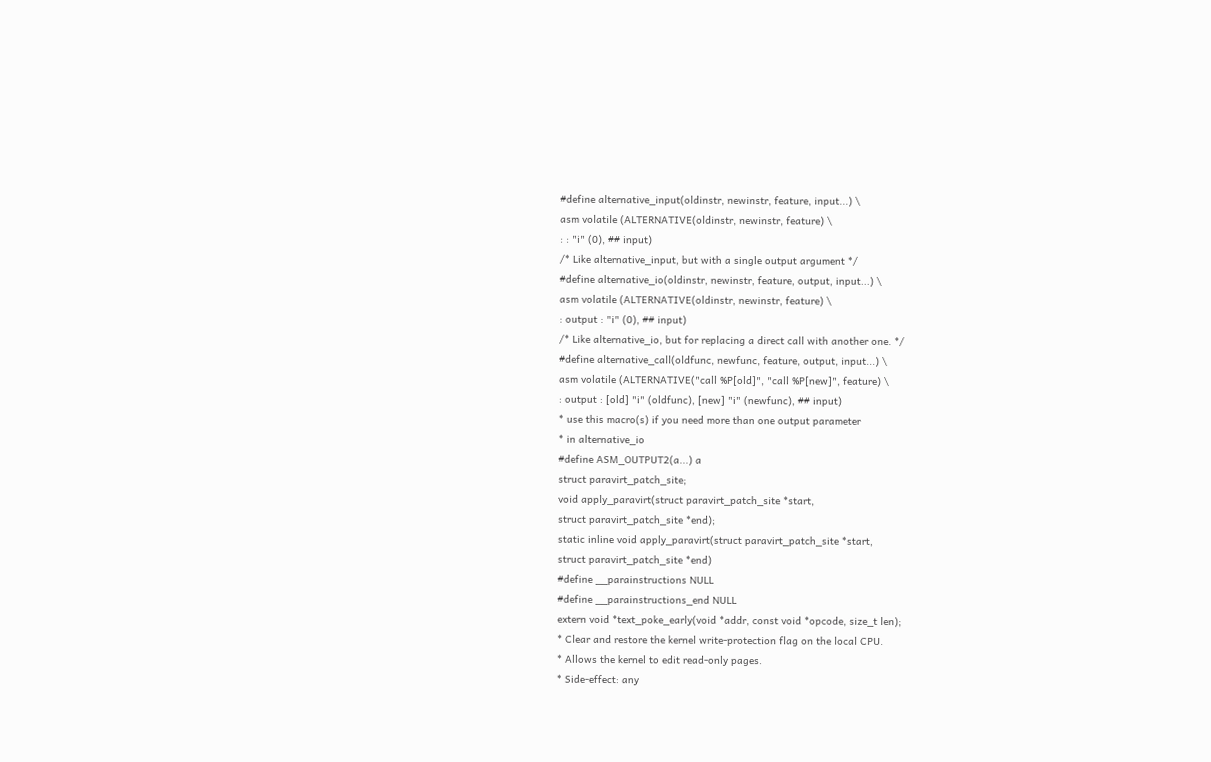#define alternative_input(oldinstr, newinstr, feature, input...) \
asm volatile (ALTERNATIVE(oldinstr, newinstr, feature) \
: : "i" (0), ## input)
/* Like alternative_input, but with a single output argument */
#define alternative_io(oldinstr, newinstr, feature, output, input...) \
asm volatile (ALTERNATIVE(oldinstr, newinstr, feature) \
: output : "i" (0), ## input)
/* Like alternative_io, but for replacing a direct call with another one. */
#define alternative_call(oldfunc, newfunc, feature, output, input...) \
asm volatile (ALTERNATIVE("call %P[old]", "call %P[new]", feature) \
: output : [old] "i" (oldfunc), [new] "i" (newfunc), ## input)
* use this macro(s) if you need more than one output parameter
* in alternative_io
#define ASM_OUTPUT2(a...) a
struct paravirt_patch_site;
void apply_paravirt(struct paravirt_patch_site *start,
struct paravirt_patch_site *end);
static inline void apply_paravirt(struct paravirt_patch_site *start,
struct paravirt_patch_site *end)
#define __parainstructions NULL
#define __parainstructions_end NULL
extern void *text_poke_early(void *addr, const void *opcode, size_t len);
* Clear and restore the kernel write-protection flag on the local CPU.
* Allows the kernel to edit read-only pages.
* Side-effect: any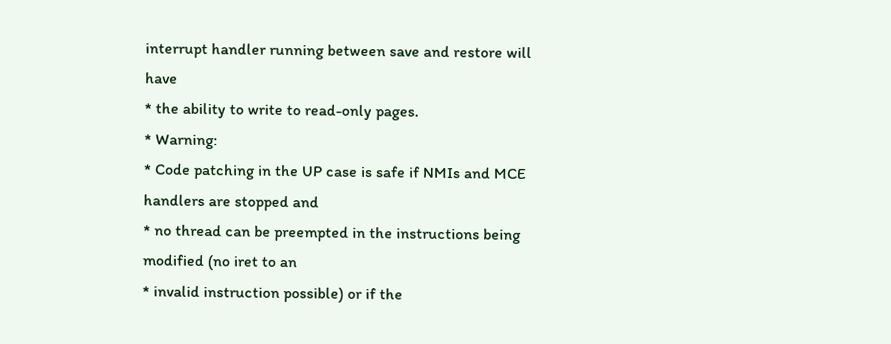interrupt handler running between save and restore will have
* the ability to write to read-only pages.
* Warning:
* Code patching in the UP case is safe if NMIs and MCE handlers are stopped and
* no thread can be preempted in the instructions being modified (no iret to an
* invalid instruction possible) or if the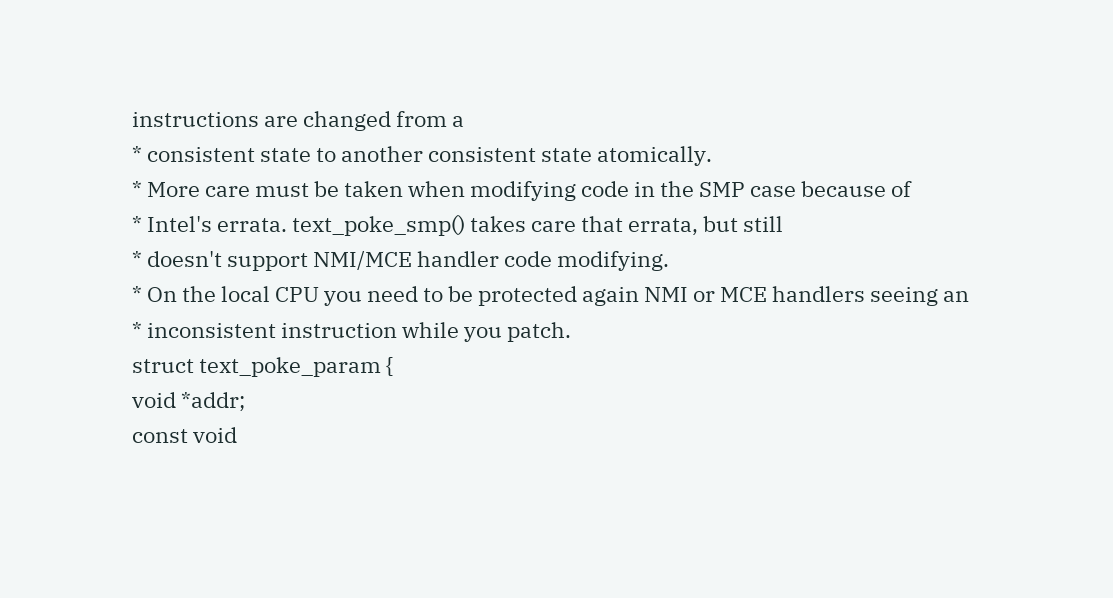instructions are changed from a
* consistent state to another consistent state atomically.
* More care must be taken when modifying code in the SMP case because of
* Intel's errata. text_poke_smp() takes care that errata, but still
* doesn't support NMI/MCE handler code modifying.
* On the local CPU you need to be protected again NMI or MCE handlers seeing an
* inconsistent instruction while you patch.
struct text_poke_param {
void *addr;
const void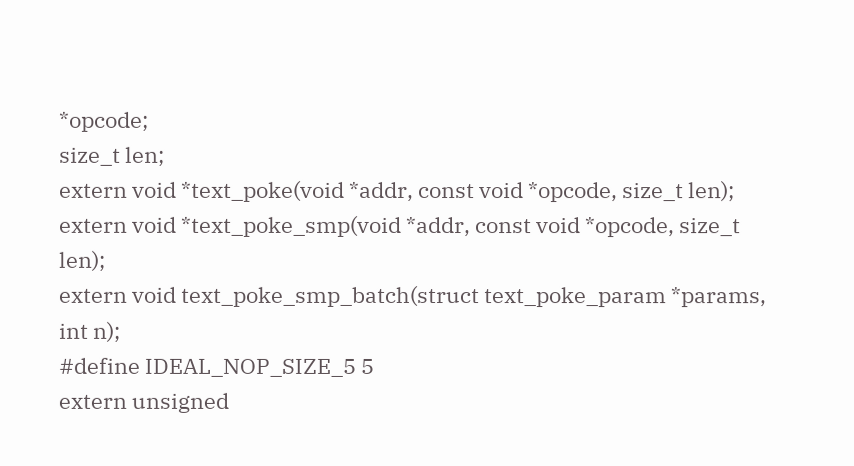*opcode;
size_t len;
extern void *text_poke(void *addr, const void *opcode, size_t len);
extern void *text_poke_smp(void *addr, const void *opcode, size_t len);
extern void text_poke_smp_batch(struct text_poke_param *params, int n);
#define IDEAL_NOP_SIZE_5 5
extern unsigned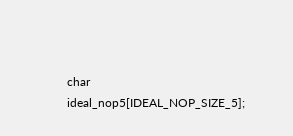char ideal_nop5[IDEAL_NOP_SIZE_5];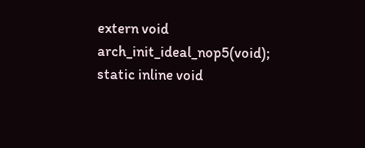extern void arch_init_ideal_nop5(void);
static inline void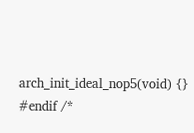arch_init_ideal_nop5(void) {}
#endif /*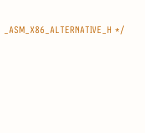_ASM_X86_ALTERNATIVE_H */